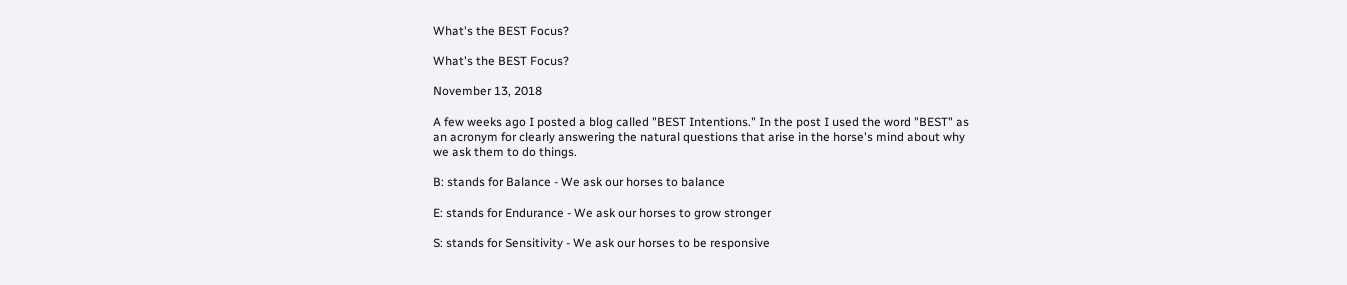What's the BEST Focus?

What's the BEST Focus?

November 13, 2018

A few weeks ago I posted a blog called "BEST Intentions." In the post I used the word "BEST" as an acronym for clearly answering the natural questions that arise in the horse's mind about why we ask them to do things.

B: stands for Balance - We ask our horses to balance

E: stands for Endurance - We ask our horses to grow stronger

S: stands for Sensitivity - We ask our horses to be responsive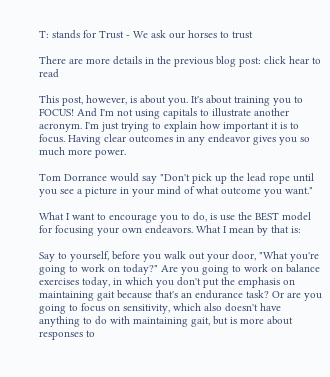T: stands for Trust - We ask our horses to trust

There are more details in the previous blog post: click hear to read

This post, however, is about you. It's about training you to FOCUS! And I'm not using capitals to illustrate another acronym. I'm just trying to explain how important it is to focus. Having clear outcomes in any endeavor gives you so much more power.

Tom Dorrance would say "Don't pick up the lead rope until you see a picture in your mind of what outcome you want."

What I want to encourage you to do, is use the BEST model for focusing your own endeavors. What I mean by that is:

Say to yourself, before you walk out your door, "What you're going to work on today?" Are you going to work on balance exercises today, in which you don't put the emphasis on maintaining gait because that's an endurance task? Or are you going to focus on sensitivity, which also doesn't have anything to do with maintaining gait, but is more about responses to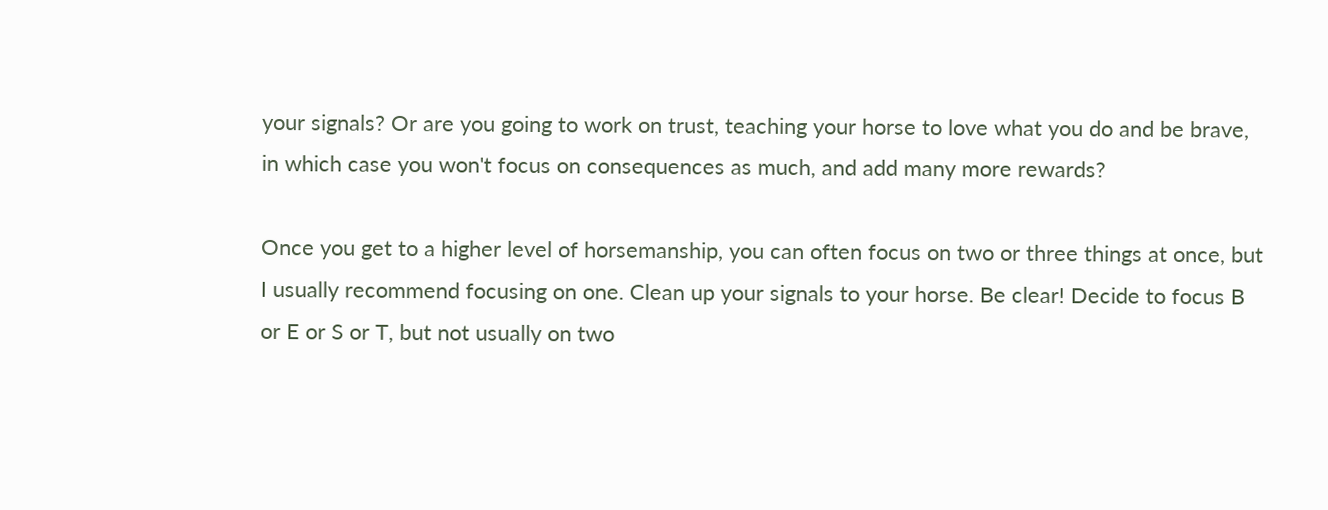your signals? Or are you going to work on trust, teaching your horse to love what you do and be brave, in which case you won't focus on consequences as much, and add many more rewards?

Once you get to a higher level of horsemanship, you can often focus on two or three things at once, but I usually recommend focusing on one. Clean up your signals to your horse. Be clear! Decide to focus B or E or S or T, but not usually on two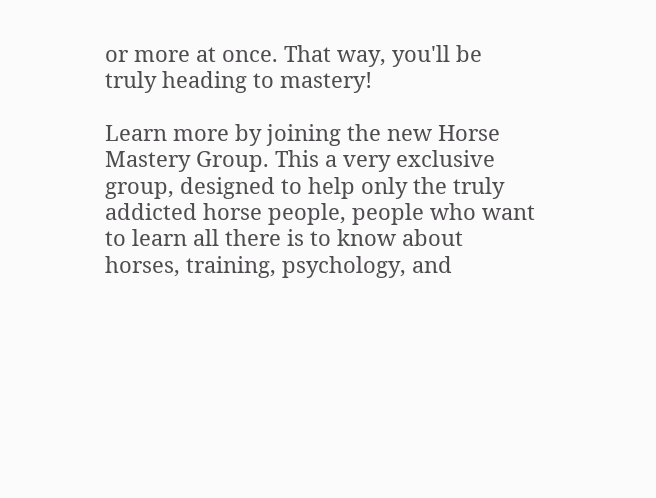or more at once. That way, you'll be truly heading to mastery!

Learn more by joining the new Horse Mastery Group. This a very exclusive group, designed to help only the truly addicted horse people, people who want to learn all there is to know about horses, training, psychology, and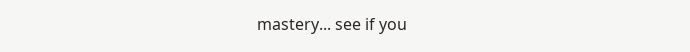mastery... see if you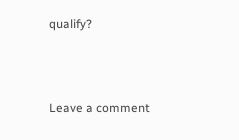qualify?



Leave a comment